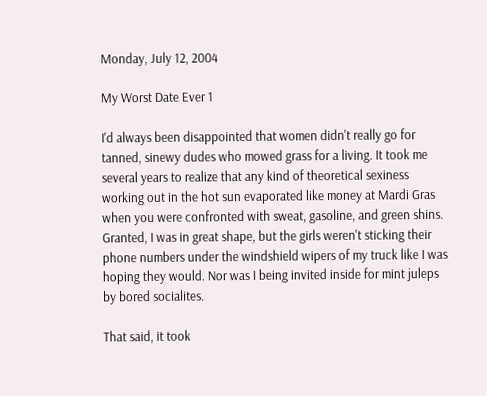Monday, July 12, 2004

My Worst Date Ever 1

I'd always been disappointed that women didn't really go for tanned, sinewy dudes who mowed grass for a living. It took me several years to realize that any kind of theoretical sexiness working out in the hot sun evaporated like money at Mardi Gras when you were confronted with sweat, gasoline, and green shins. Granted, I was in great shape, but the girls weren't sticking their phone numbers under the windshield wipers of my truck like I was hoping they would. Nor was I being invited inside for mint juleps by bored socialites.

That said, it took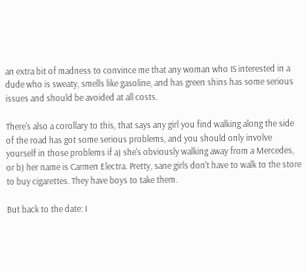an extra bit of madness to convince me that any woman who IS interested in a dude who is sweaty, smells like gasoline, and has green shins has some serious issues and should be avoided at all costs.

There's also a corollary to this, that says any girl you find walking along the side of the road has got some serious problems, and you should only involve yourself in those problems if a) she's obviously walking away from a Mercedes, or b) her name is Carmen Electra. Pretty, sane girls don't have to walk to the store to buy cigarettes. They have boys to take them.

But back to the date: I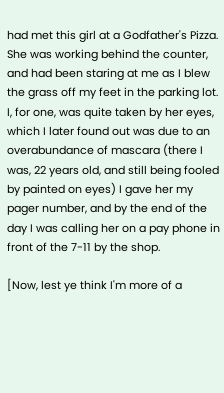had met this girl at a Godfather's Pizza. She was working behind the counter, and had been staring at me as I blew the grass off my feet in the parking lot. I, for one, was quite taken by her eyes, which I later found out was due to an overabundance of mascara (there I was, 22 years old, and still being fooled by painted on eyes) I gave her my pager number, and by the end of the day I was calling her on a pay phone in front of the 7-11 by the shop.

[Now, lest ye think I'm more of a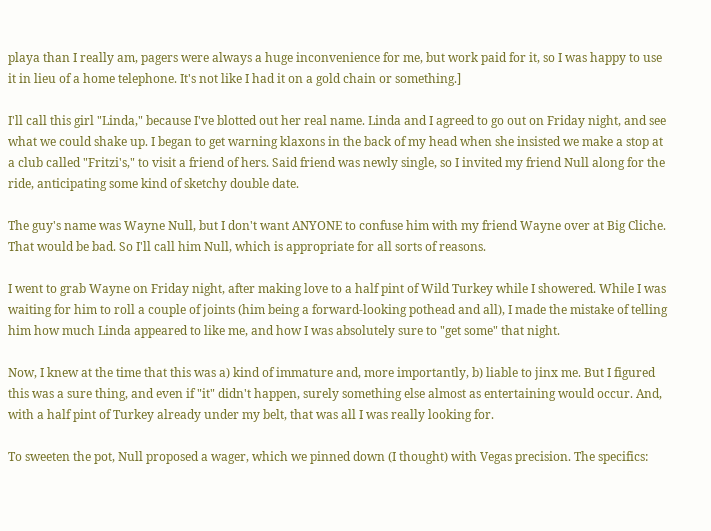playa than I really am, pagers were always a huge inconvenience for me, but work paid for it, so I was happy to use it in lieu of a home telephone. It's not like I had it on a gold chain or something.]

I'll call this girl "Linda," because I've blotted out her real name. Linda and I agreed to go out on Friday night, and see what we could shake up. I began to get warning klaxons in the back of my head when she insisted we make a stop at a club called "Fritzi's," to visit a friend of hers. Said friend was newly single, so I invited my friend Null along for the ride, anticipating some kind of sketchy double date.

The guy's name was Wayne Null, but I don't want ANYONE to confuse him with my friend Wayne over at Big Cliche. That would be bad. So I'll call him Null, which is appropriate for all sorts of reasons.

I went to grab Wayne on Friday night, after making love to a half pint of Wild Turkey while I showered. While I was waiting for him to roll a couple of joints (him being a forward-looking pothead and all), I made the mistake of telling him how much Linda appeared to like me, and how I was absolutely sure to "get some" that night.

Now, I knew at the time that this was a) kind of immature and, more importantly, b) liable to jinx me. But I figured this was a sure thing, and even if "it" didn't happen, surely something else almost as entertaining would occur. And, with a half pint of Turkey already under my belt, that was all I was really looking for.

To sweeten the pot, Null proposed a wager, which we pinned down (I thought) with Vegas precision. The specifics: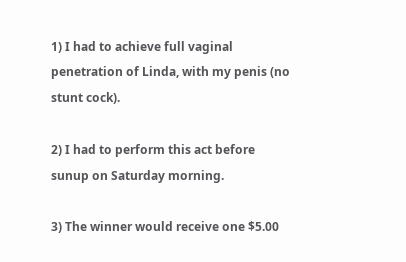1) I had to achieve full vaginal penetration of Linda, with my penis (no stunt cock).

2) I had to perform this act before sunup on Saturday morning.

3) The winner would receive one $5.00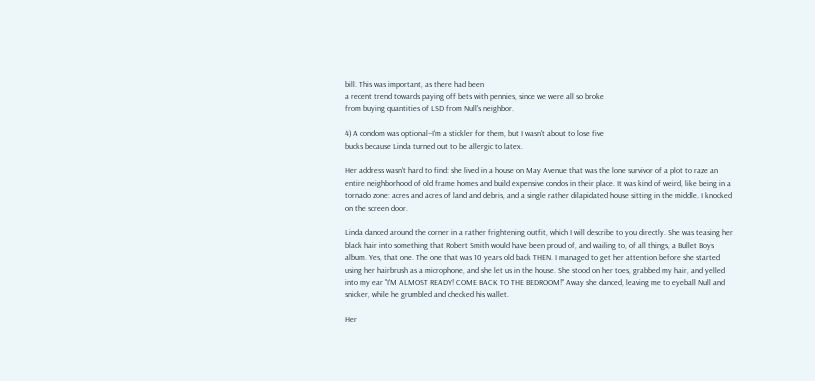bill. This was important, as there had been
a recent trend towards paying off bets with pennies, since we were all so broke
from buying quantities of LSD from Null's neighbor.

4) A condom was optional--I'm a stickler for them, but I wasn't about to lose five
bucks because Linda turned out to be allergic to latex.

Her address wasn't hard to find: she lived in a house on May Avenue that was the lone survivor of a plot to raze an entire neighborhood of old frame homes and build expensive condos in their place. It was kind of weird, like being in a tornado zone: acres and acres of land and debris, and a single rather dilapidated house sitting in the middle. I knocked on the screen door.

Linda danced around the corner in a rather frightening outfit, which I will describe to you directly. She was teasing her black hair into something that Robert Smith would have been proud of, and wailing to, of all things, a Bullet Boys album. Yes, that one. The one that was 10 years old back THEN. I managed to get her attention before she started using her hairbrush as a microphone, and she let us in the house. She stood on her toes, grabbed my hair, and yelled into my ear "I'M ALMOST READY! COME BACK TO THE BEDROOM!" Away she danced, leaving me to eyeball Null and snicker, while he grumbled and checked his wallet.

Her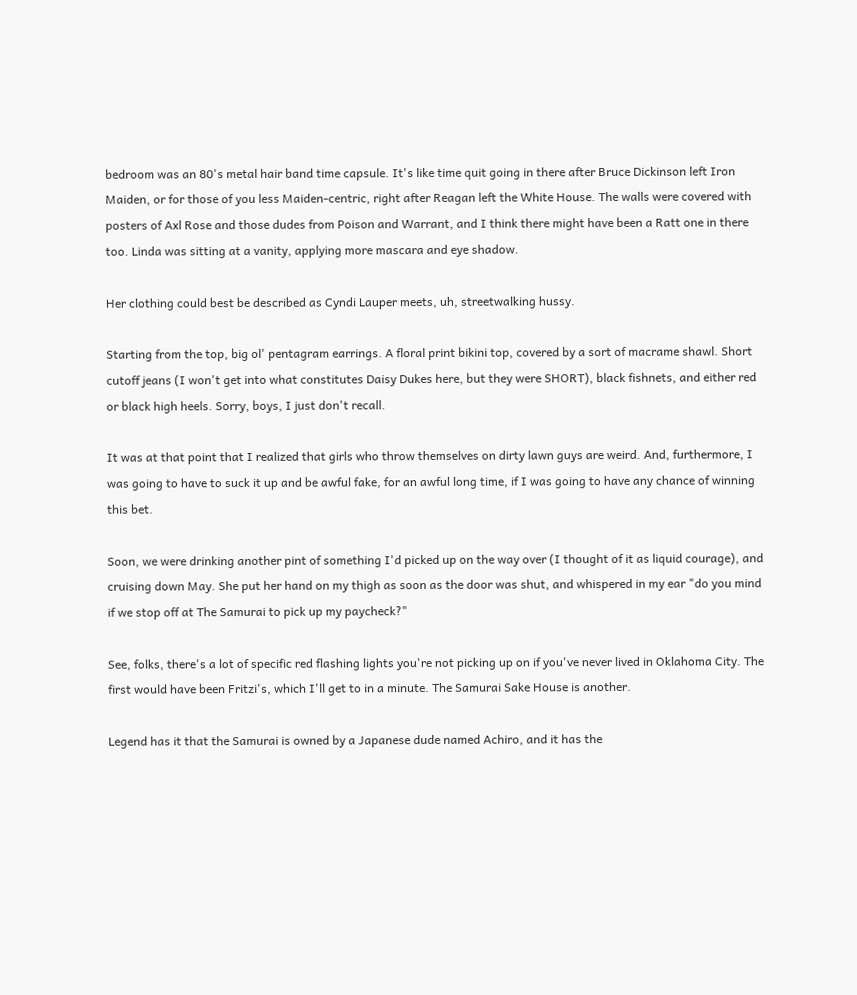bedroom was an 80's metal hair band time capsule. It's like time quit going in there after Bruce Dickinson left Iron Maiden, or for those of you less Maiden-centric, right after Reagan left the White House. The walls were covered with posters of Axl Rose and those dudes from Poison and Warrant, and I think there might have been a Ratt one in there too. Linda was sitting at a vanity, applying more mascara and eye shadow.

Her clothing could best be described as Cyndi Lauper meets, uh, streetwalking hussy.

Starting from the top, big ol' pentagram earrings. A floral print bikini top, covered by a sort of macrame shawl. Short cutoff jeans (I won't get into what constitutes Daisy Dukes here, but they were SHORT), black fishnets, and either red or black high heels. Sorry, boys, I just don't recall.

It was at that point that I realized that girls who throw themselves on dirty lawn guys are weird. And, furthermore, I was going to have to suck it up and be awful fake, for an awful long time, if I was going to have any chance of winning this bet.

Soon, we were drinking another pint of something I'd picked up on the way over (I thought of it as liquid courage), and cruising down May. She put her hand on my thigh as soon as the door was shut, and whispered in my ear "do you mind if we stop off at The Samurai to pick up my paycheck?"

See, folks, there's a lot of specific red flashing lights you're not picking up on if you've never lived in Oklahoma City. The first would have been Fritzi's, which I'll get to in a minute. The Samurai Sake House is another.

Legend has it that the Samurai is owned by a Japanese dude named Achiro, and it has the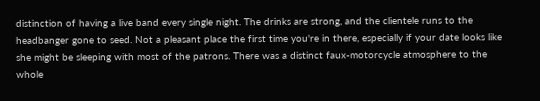distinction of having a live band every single night. The drinks are strong, and the clientele runs to the headbanger gone to seed. Not a pleasant place the first time you're in there, especially if your date looks like she might be sleeping with most of the patrons. There was a distinct faux-motorcycle atmosphere to the whole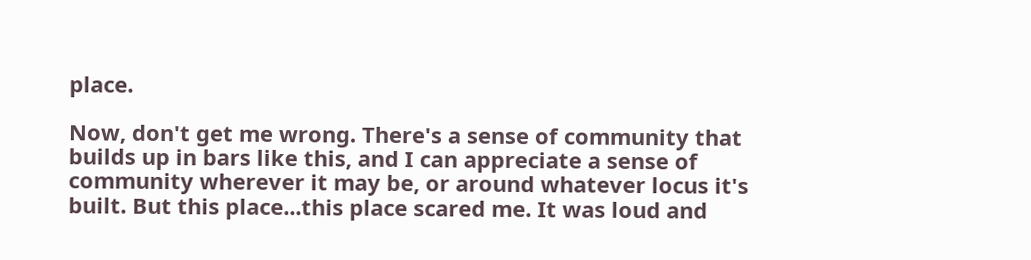place.

Now, don't get me wrong. There's a sense of community that builds up in bars like this, and I can appreciate a sense of community wherever it may be, or around whatever locus it's built. But this place...this place scared me. It was loud and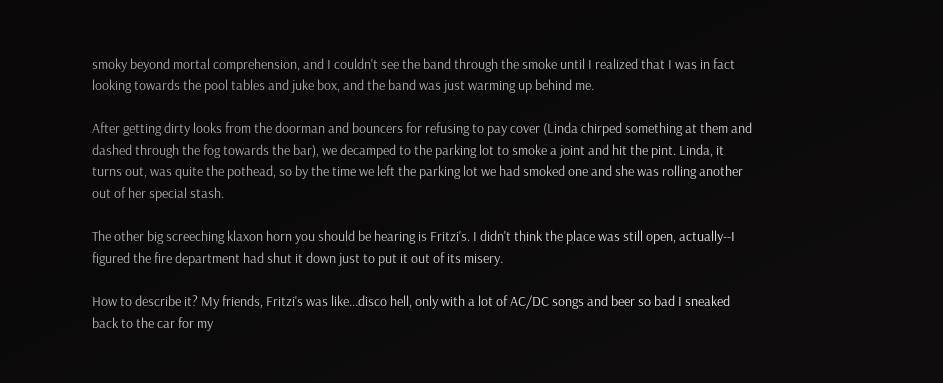smoky beyond mortal comprehension, and I couldn't see the band through the smoke until I realized that I was in fact looking towards the pool tables and juke box, and the band was just warming up behind me.

After getting dirty looks from the doorman and bouncers for refusing to pay cover (Linda chirped something at them and dashed through the fog towards the bar), we decamped to the parking lot to smoke a joint and hit the pint. Linda, it turns out, was quite the pothead, so by the time we left the parking lot we had smoked one and she was rolling another out of her special stash.

The other big screeching klaxon horn you should be hearing is Fritzi's. I didn't think the place was still open, actually--I figured the fire department had shut it down just to put it out of its misery.

How to describe it? My friends, Fritzi's was like...disco hell, only with a lot of AC/DC songs and beer so bad I sneaked back to the car for my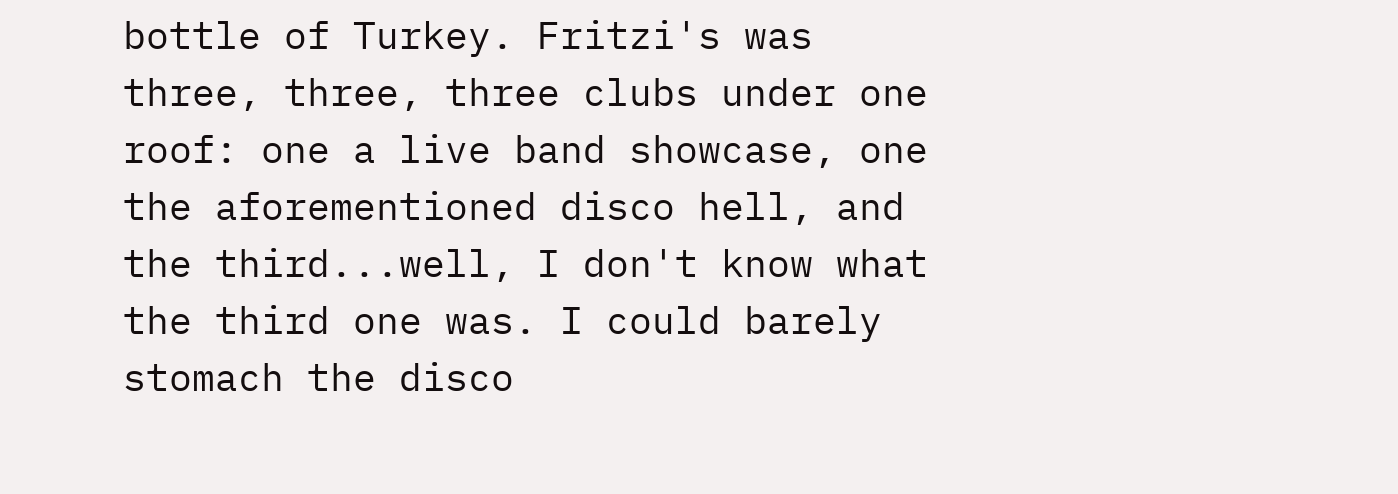bottle of Turkey. Fritzi's was three, three, three clubs under one roof: one a live band showcase, one the aforementioned disco hell, and the third...well, I don't know what the third one was. I could barely stomach the disco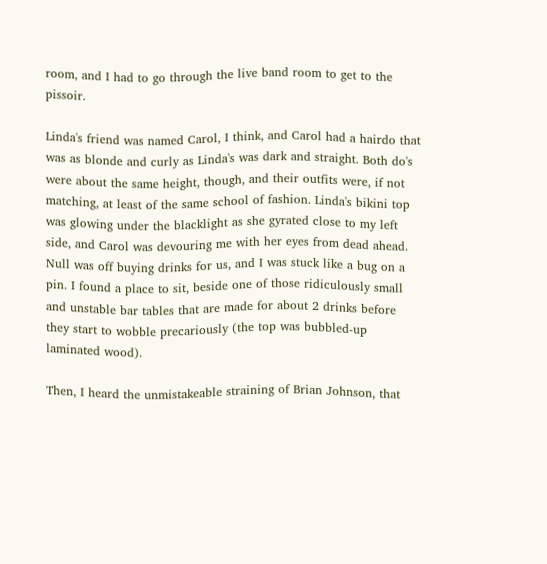room, and I had to go through the live band room to get to the pissoir.

Linda's friend was named Carol, I think, and Carol had a hairdo that was as blonde and curly as Linda's was dark and straight. Both do's were about the same height, though, and their outfits were, if not matching, at least of the same school of fashion. Linda's bikini top was glowing under the blacklight as she gyrated close to my left side, and Carol was devouring me with her eyes from dead ahead. Null was off buying drinks for us, and I was stuck like a bug on a pin. I found a place to sit, beside one of those ridiculously small and unstable bar tables that are made for about 2 drinks before they start to wobble precariously (the top was bubbled-up laminated wood).

Then, I heard the unmistakeable straining of Brian Johnson, that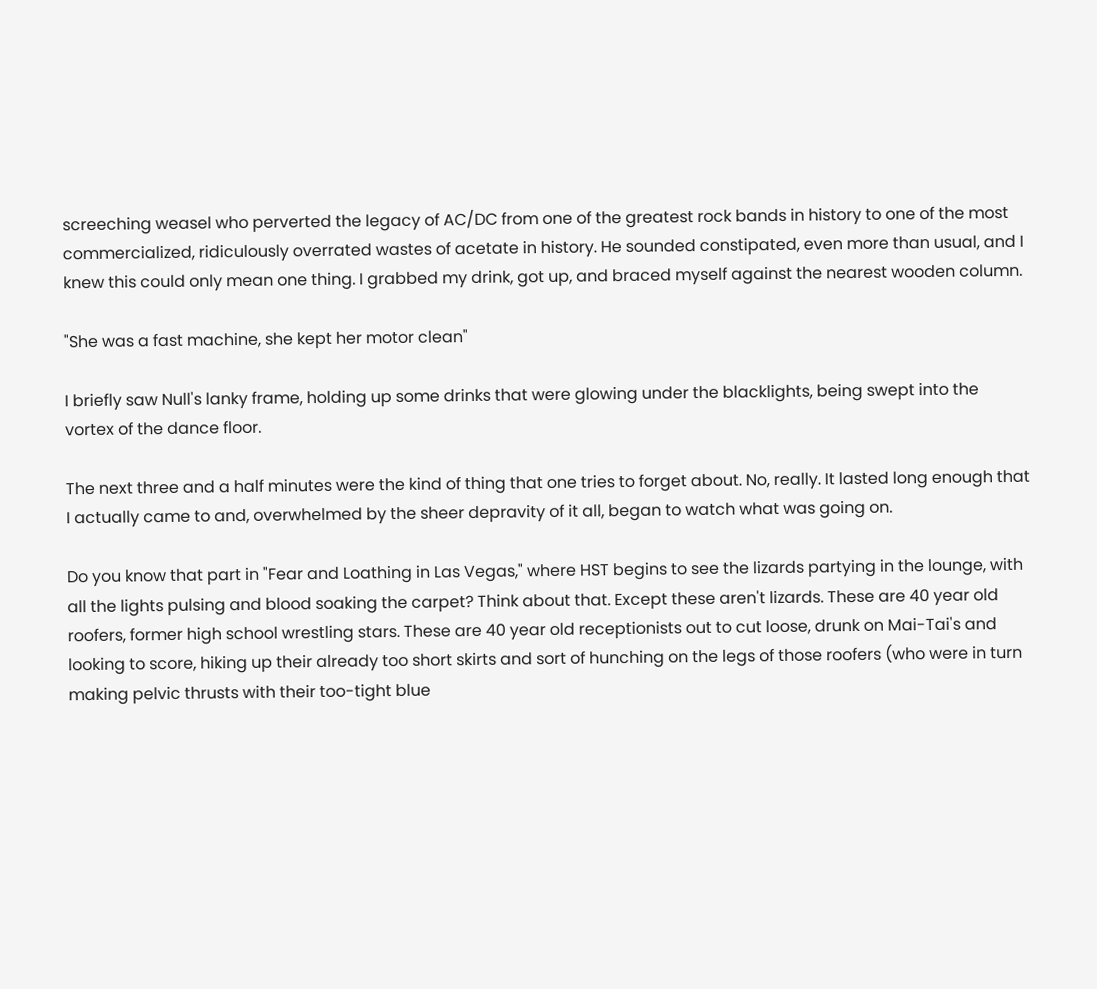screeching weasel who perverted the legacy of AC/DC from one of the greatest rock bands in history to one of the most commercialized, ridiculously overrated wastes of acetate in history. He sounded constipated, even more than usual, and I knew this could only mean one thing. I grabbed my drink, got up, and braced myself against the nearest wooden column.

"She was a fast machine, she kept her motor clean"

I briefly saw Null's lanky frame, holding up some drinks that were glowing under the blacklights, being swept into the vortex of the dance floor.

The next three and a half minutes were the kind of thing that one tries to forget about. No, really. It lasted long enough that I actually came to and, overwhelmed by the sheer depravity of it all, began to watch what was going on.

Do you know that part in "Fear and Loathing in Las Vegas," where HST begins to see the lizards partying in the lounge, with all the lights pulsing and blood soaking the carpet? Think about that. Except these aren't lizards. These are 40 year old roofers, former high school wrestling stars. These are 40 year old receptionists out to cut loose, drunk on Mai-Tai's and looking to score, hiking up their already too short skirts and sort of hunching on the legs of those roofers (who were in turn making pelvic thrusts with their too-tight blue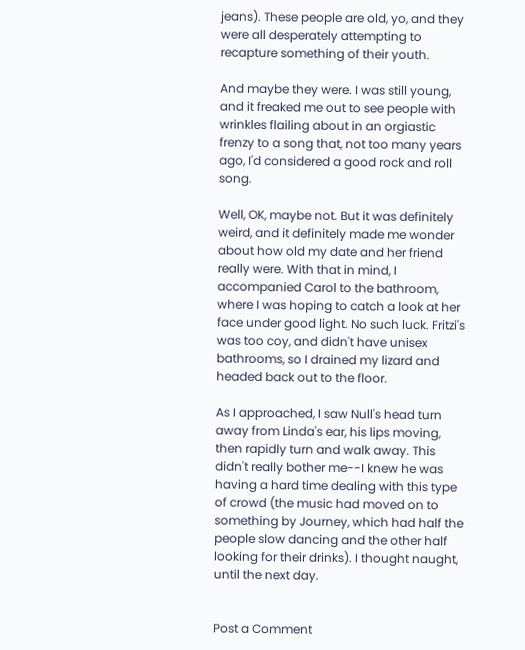jeans). These people are old, yo, and they were all desperately attempting to recapture something of their youth.

And maybe they were. I was still young, and it freaked me out to see people with wrinkles flailing about in an orgiastic frenzy to a song that, not too many years ago, I'd considered a good rock and roll song.

Well, OK, maybe not. But it was definitely weird, and it definitely made me wonder about how old my date and her friend really were. With that in mind, I accompanied Carol to the bathroom, where I was hoping to catch a look at her face under good light. No such luck. Fritzi's was too coy, and didn't have unisex bathrooms, so I drained my lizard and headed back out to the floor.

As I approached, I saw Null's head turn away from Linda's ear, his lips moving, then rapidly turn and walk away. This didn't really bother me--I knew he was having a hard time dealing with this type of crowd (the music had moved on to something by Journey, which had half the people slow dancing and the other half looking for their drinks). I thought naught, until the next day.


Post a Comment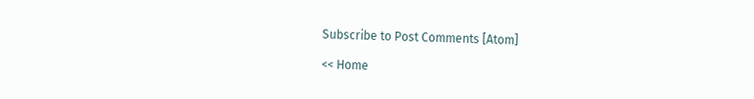Subscribe to Post Comments [Atom]

<< Home